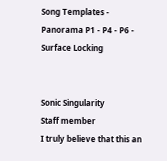Song Templates - Panorama P1 - P4 - P6 - Surface Locking


Sonic Singularity
Staff member
I truly believe that this an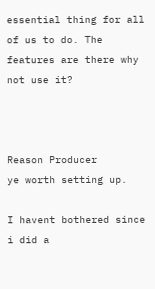essential thing for all of us to do. The features are there why not use it?



Reason Producer
ye worth setting up.

I havent bothered since i did a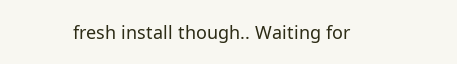fresh install though.. Waiting for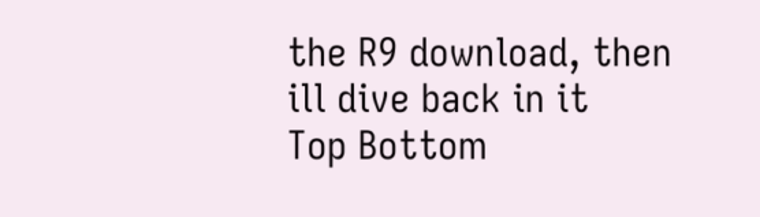the R9 download, then ill dive back in it
Top Bottom